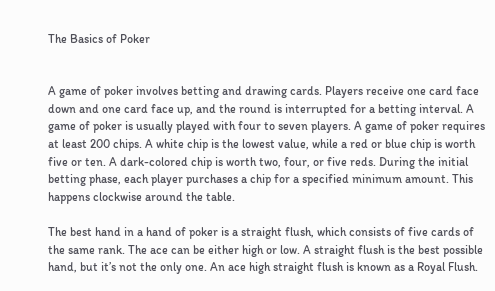The Basics of Poker


A game of poker involves betting and drawing cards. Players receive one card face down and one card face up, and the round is interrupted for a betting interval. A game of poker is usually played with four to seven players. A game of poker requires at least 200 chips. A white chip is the lowest value, while a red or blue chip is worth five or ten. A dark-colored chip is worth two, four, or five reds. During the initial betting phase, each player purchases a chip for a specified minimum amount. This happens clockwise around the table.

The best hand in a hand of poker is a straight flush, which consists of five cards of the same rank. The ace can be either high or low. A straight flush is the best possible hand, but it’s not the only one. An ace high straight flush is known as a Royal Flush.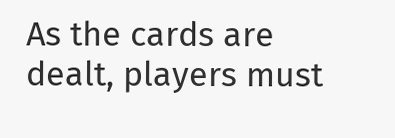As the cards are dealt, players must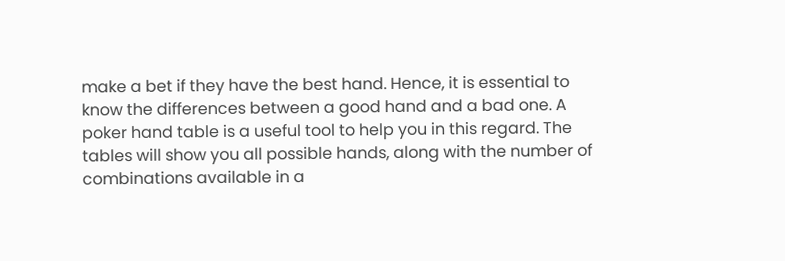make a bet if they have the best hand. Hence, it is essential to know the differences between a good hand and a bad one. A poker hand table is a useful tool to help you in this regard. The tables will show you all possible hands, along with the number of combinations available in a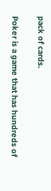pack of cards.

Poker is a game that has hundreds of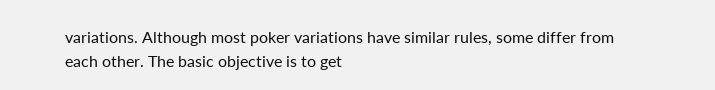variations. Although most poker variations have similar rules, some differ from each other. The basic objective is to get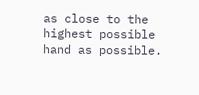as close to the highest possible hand as possible.